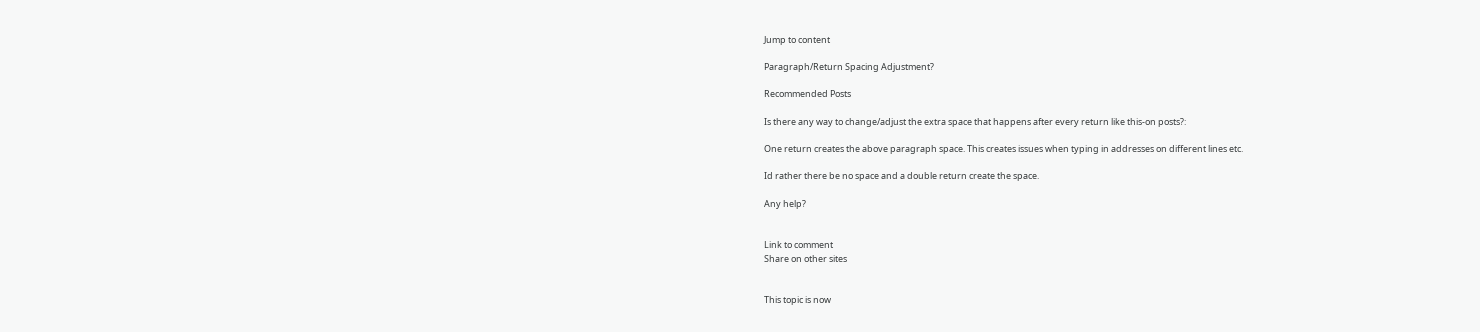Jump to content

Paragraph/Return Spacing Adjustment?

Recommended Posts

Is there any way to change/adjust the extra space that happens after every return like this-on posts?:

One return creates the above paragraph space. This creates issues when typing in addresses on different lines etc.

Id rather there be no space and a double return create the space.

Any help?


Link to comment
Share on other sites


This topic is now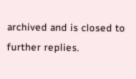archived and is closed to further replies.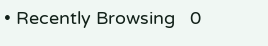• Recently Browsing   0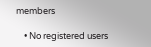members

    • No registered users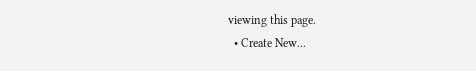viewing this page.
  • Create New...